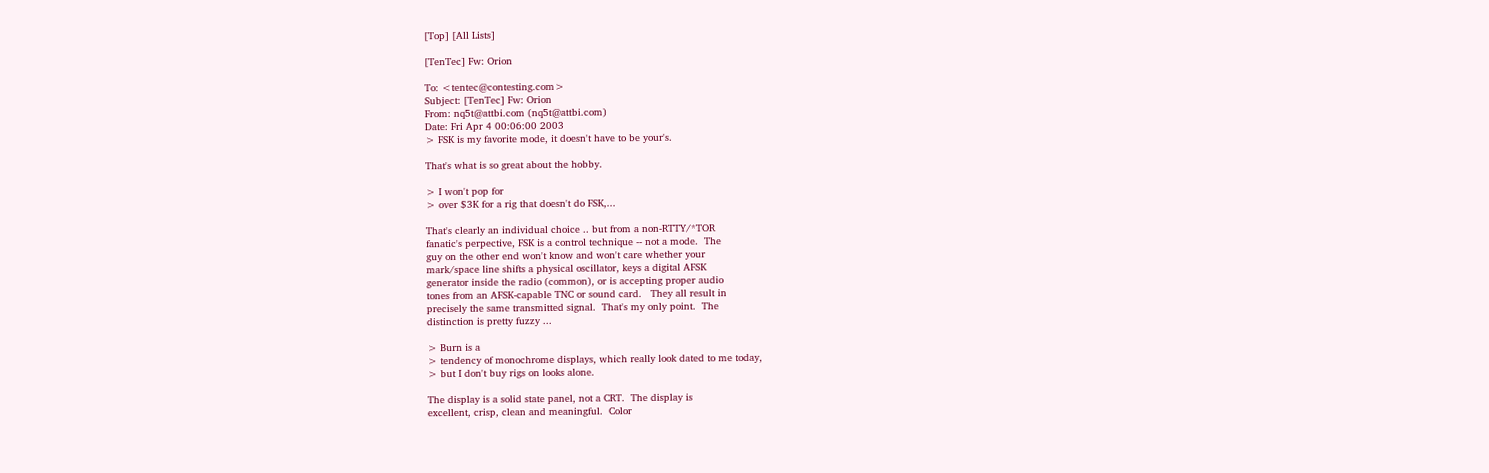[Top] [All Lists]

[TenTec] Fw: Orion

To: <tentec@contesting.com>
Subject: [TenTec] Fw: Orion
From: nq5t@attbi.com (nq5t@attbi.com)
Date: Fri Apr 4 00:06:00 2003
> FSK is my favorite mode, it doesn't have to be your's.

That's what is so great about the hobby.

> I won't pop for
> over $3K for a rig that doesn't do FSK,...

That's clearly an individual choice .. but from a non-RTTY/*TOR
fanatic's perpective, FSK is a control technique -- not a mode.  The
guy on the other end won't know and won't care whether your
mark/space line shifts a physical oscillator, keys a digital AFSK
generator inside the radio (common), or is accepting proper audio
tones from an AFSK-capable TNC or sound card.   They all result in
precisely the same transmitted signal.  That's my only point.  The
distinction is pretty fuzzy ...

> Burn is a
> tendency of monochrome displays, which really look dated to me today,
> but I don't buy rigs on looks alone.

The display is a solid state panel, not a CRT.  The display is
excellent, crisp, clean and meaningful.  Color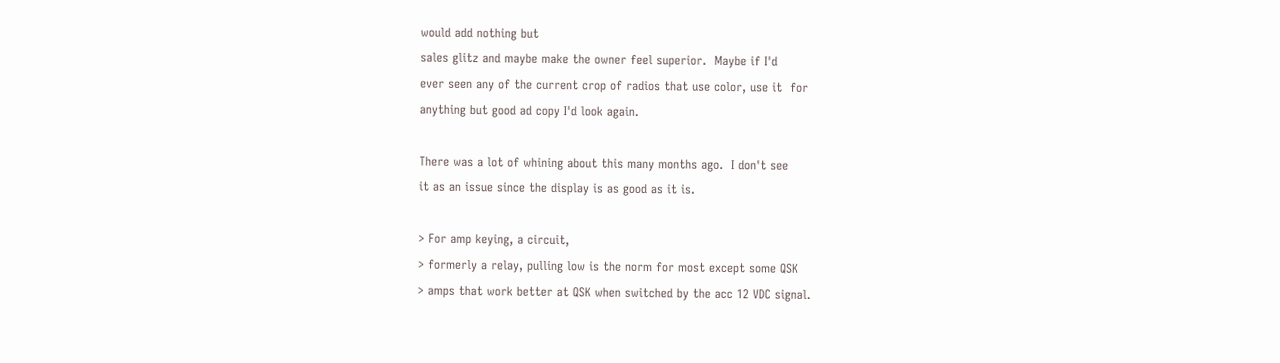would add nothing but
sales glitz and maybe make the owner feel superior.  Maybe if I'd
ever seen any of the current crop of radios that use color, use it  for
anything but good ad copy I'd look again.

There was a lot of whining about this many months ago.  I don't see
it as an issue since the display is as good as it is.

> For amp keying, a circuit,
> formerly a relay, pulling low is the norm for most except some QSK
> amps that work better at QSK when switched by the acc 12 VDC signal.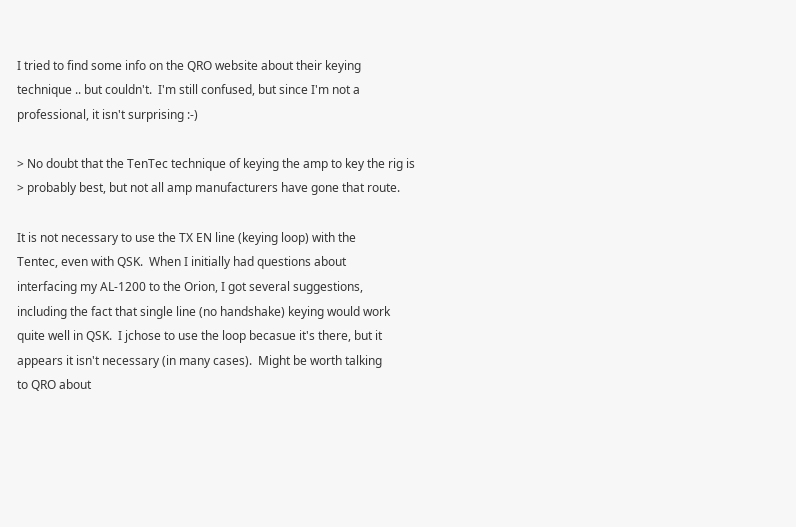I tried to find some info on the QRO website about their keying
technique .. but couldn't.  I'm still confused, but since I'm not a
professional, it isn't surprising :-)

> No doubt that the TenTec technique of keying the amp to key the rig is
> probably best, but not all amp manufacturers have gone that route.

It is not necessary to use the TX EN line (keying loop) with the
Tentec, even with QSK.  When I initially had questions about
interfacing my AL-1200 to the Orion, I got several suggestions,
including the fact that single line (no handshake) keying would work
quite well in QSK.  I jchose to use the loop becasue it's there, but it
appears it isn't necessary (in many cases).  Might be worth talking
to QRO about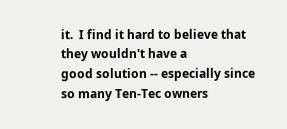it.  I find it hard to believe that they wouldn't have a
good solution -- especially since so many Ten-Tec owners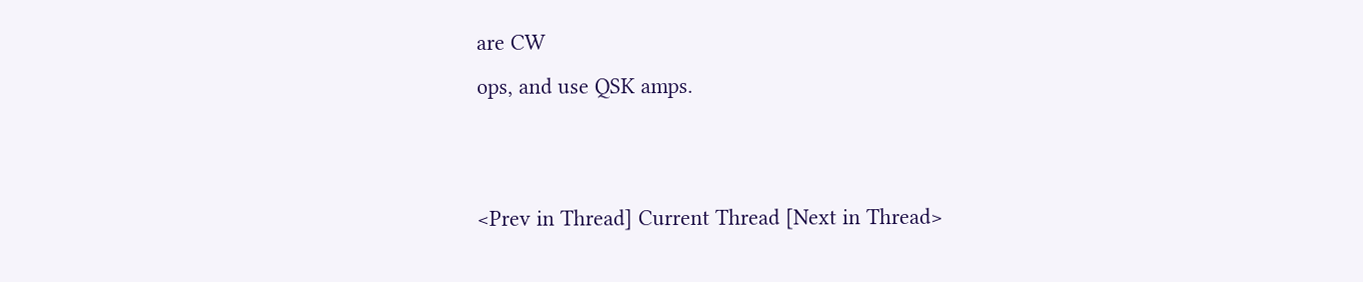are CW
ops, and use QSK amps.


<Prev in Thread] Current Thread [Next in Thread>